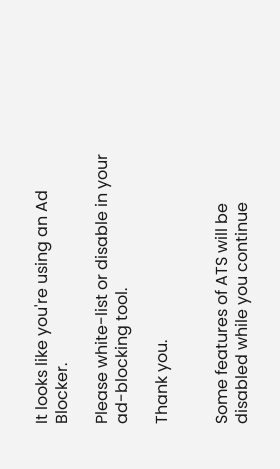It looks like you're using an Ad Blocker.

Please white-list or disable in your ad-blocking tool.

Thank you.


Some features of ATS will be disabled while you continue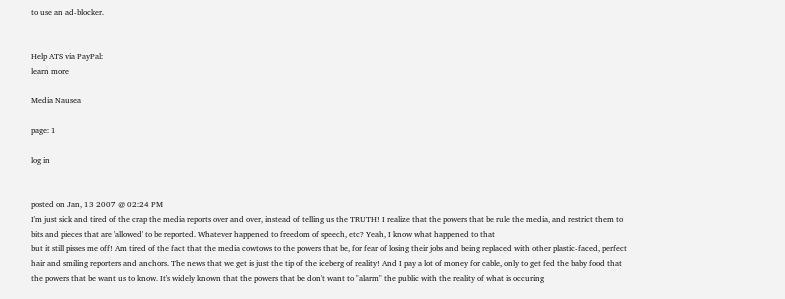to use an ad-blocker.


Help ATS via PayPal:
learn more

Media Nausea

page: 1

log in


posted on Jan, 13 2007 @ 02:24 PM
I'm just sick and tired of the crap the media reports over and over, instead of telling us the TRUTH! I realize that the powers that be rule the media, and restrict them to bits and pieces that are 'allowed' to be reported. Whatever happened to freedom of speech, etc? Yeah, I know what happened to that
but it still pisses me off! Am tired of the fact that the media cowtows to the powers that be, for fear of losing their jobs and being replaced with other plastic-faced, perfect hair and smiling reporters and anchors. The news that we get is just the tip of the iceberg of reality! And I pay a lot of money for cable, only to get fed the baby food that the powers that be want us to know. It's widely known that the powers that be don't want to "alarm" the public with the reality of what is occuring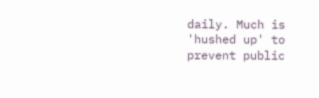daily. Much is 'hushed up' to prevent public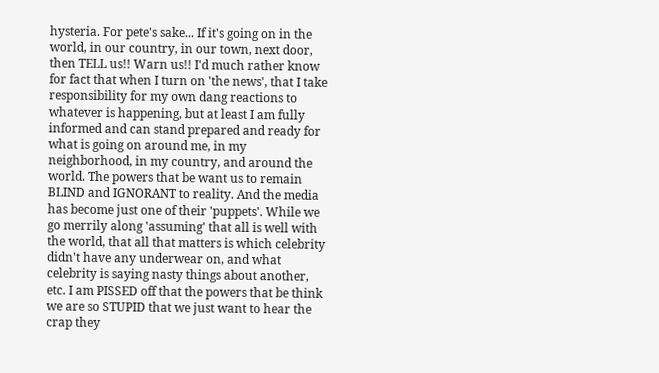hysteria. For pete's sake... If it's going on in the world, in our country, in our town, next door, then TELL us!! Warn us!! I'd much rather know for fact that when I turn on 'the news', that I take responsibility for my own dang reactions to whatever is happening, but at least I am fully informed and can stand prepared and ready for what is going on around me, in my neighborhood, in my country, and around the world. The powers that be want us to remain BLIND and IGNORANT to reality. And the media has become just one of their 'puppets'. While we go merrily along 'assuming' that all is well with the world, that all that matters is which celebrity didn't have any underwear on, and what celebrity is saying nasty things about another, etc. I am PISSED off that the powers that be think we are so STUPID that we just want to hear the crap they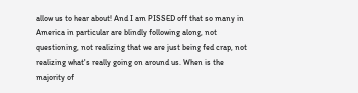allow us to hear about! And I am PISSED off that so many in America in particular are blindly following along, not questioning, not realizing that we are just being fed crap, not realizing what's really going on around us. When is the majority of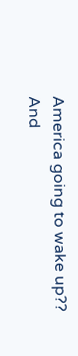America going to wake up?? And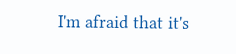I'm afraid that it's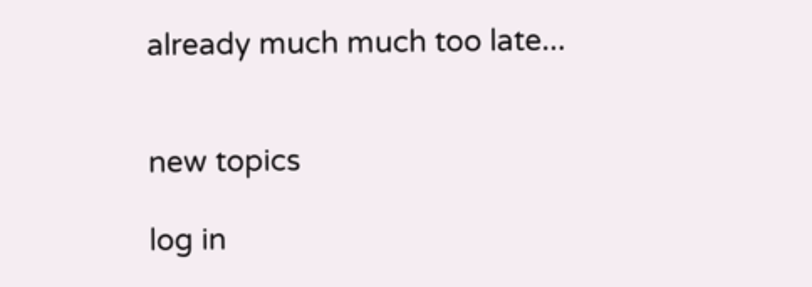already much much too late...


new topics

log in